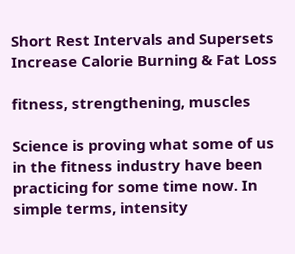Short Rest Intervals and Supersets Increase Calorie Burning & Fat Loss

fitness, strengthening, muscles

Science is proving what some of us in the fitness industry have been practicing for some time now. In simple terms, intensity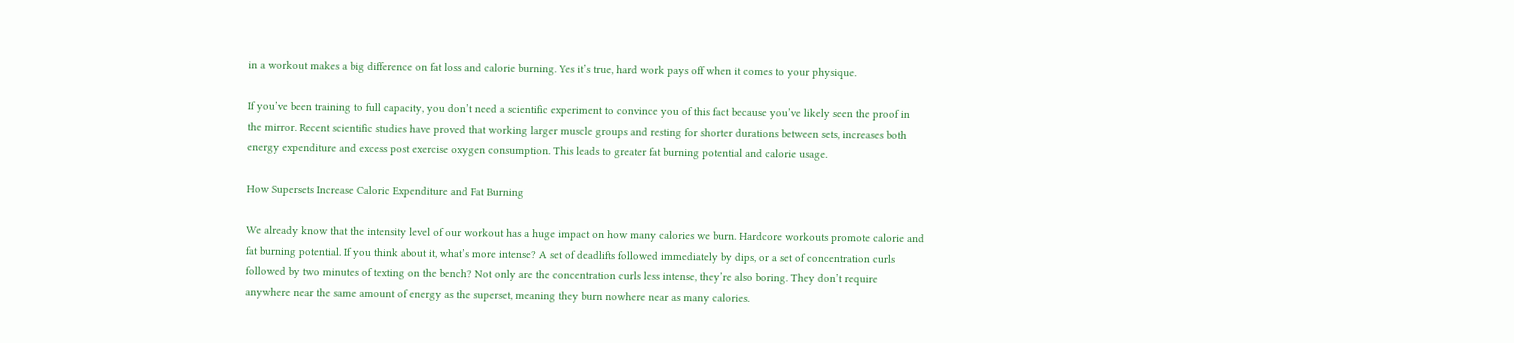in a workout makes a big difference on fat loss and calorie burning. Yes it’s true, hard work pays off when it comes to your physique.

If you’ve been training to full capacity, you don’t need a scientific experiment to convince you of this fact because you’ve likely seen the proof in the mirror. Recent scientific studies have proved that working larger muscle groups and resting for shorter durations between sets, increases both energy expenditure and excess post exercise oxygen consumption. This leads to greater fat burning potential and calorie usage.

How Supersets Increase Caloric Expenditure and Fat Burning

We already know that the intensity level of our workout has a huge impact on how many calories we burn. Hardcore workouts promote calorie and fat burning potential. If you think about it, what’s more intense? A set of deadlifts followed immediately by dips, or a set of concentration curls followed by two minutes of texting on the bench? Not only are the concentration curls less intense, they’re also boring. They don’t require anywhere near the same amount of energy as the superset, meaning they burn nowhere near as many calories.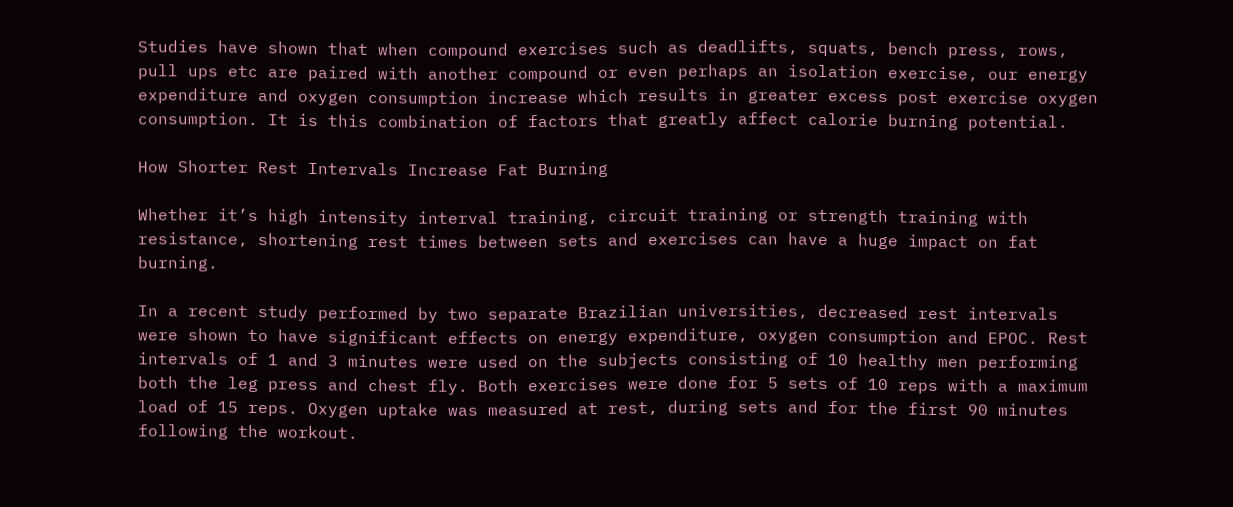Studies have shown that when compound exercises such as deadlifts, squats, bench press, rows, pull ups etc are paired with another compound or even perhaps an isolation exercise, our energy expenditure and oxygen consumption increase which results in greater excess post exercise oxygen consumption. It is this combination of factors that greatly affect calorie burning potential.

How Shorter Rest Intervals Increase Fat Burning

Whether it’s high intensity interval training, circuit training or strength training with resistance, shortening rest times between sets and exercises can have a huge impact on fat burning.

In a recent study performed by two separate Brazilian universities, decreased rest intervals were shown to have significant effects on energy expenditure, oxygen consumption and EPOC. Rest intervals of 1 and 3 minutes were used on the subjects consisting of 10 healthy men performing both the leg press and chest fly. Both exercises were done for 5 sets of 10 reps with a maximum load of 15 reps. Oxygen uptake was measured at rest, during sets and for the first 90 minutes following the workout.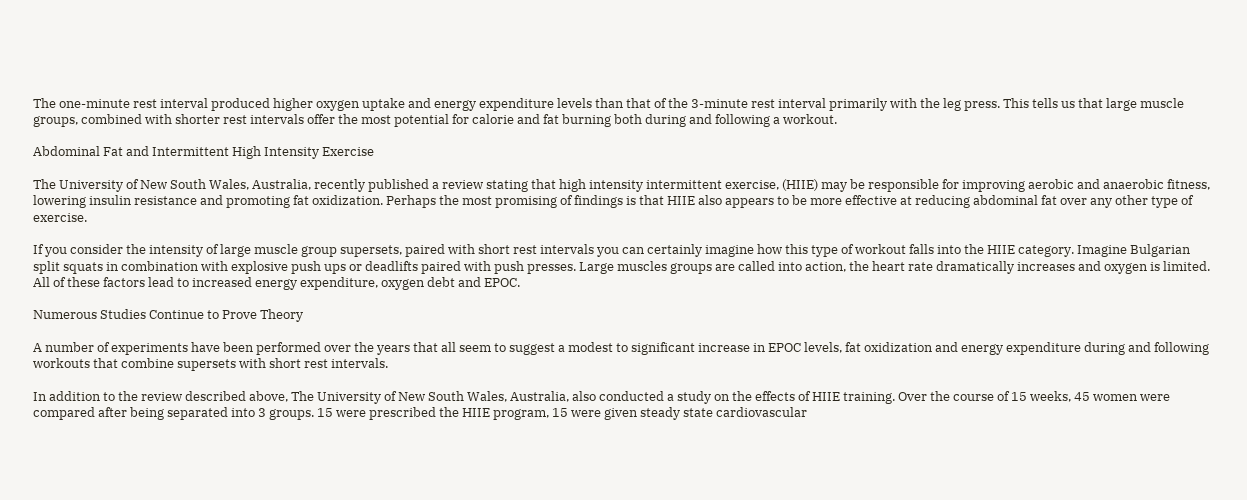The one-minute rest interval produced higher oxygen uptake and energy expenditure levels than that of the 3-minute rest interval primarily with the leg press. This tells us that large muscle groups, combined with shorter rest intervals offer the most potential for calorie and fat burning both during and following a workout.

Abdominal Fat and Intermittent High Intensity Exercise

The University of New South Wales, Australia, recently published a review stating that high intensity intermittent exercise, (HIIE) may be responsible for improving aerobic and anaerobic fitness, lowering insulin resistance and promoting fat oxidization. Perhaps the most promising of findings is that HIIE also appears to be more effective at reducing abdominal fat over any other type of exercise.

If you consider the intensity of large muscle group supersets, paired with short rest intervals you can certainly imagine how this type of workout falls into the HIIE category. Imagine Bulgarian split squats in combination with explosive push ups or deadlifts paired with push presses. Large muscles groups are called into action, the heart rate dramatically increases and oxygen is limited. All of these factors lead to increased energy expenditure, oxygen debt and EPOC.

Numerous Studies Continue to Prove Theory

A number of experiments have been performed over the years that all seem to suggest a modest to significant increase in EPOC levels, fat oxidization and energy expenditure during and following workouts that combine supersets with short rest intervals.

In addition to the review described above, The University of New South Wales, Australia, also conducted a study on the effects of HIIE training. Over the course of 15 weeks, 45 women were compared after being separated into 3 groups. 15 were prescribed the HIIE program, 15 were given steady state cardiovascular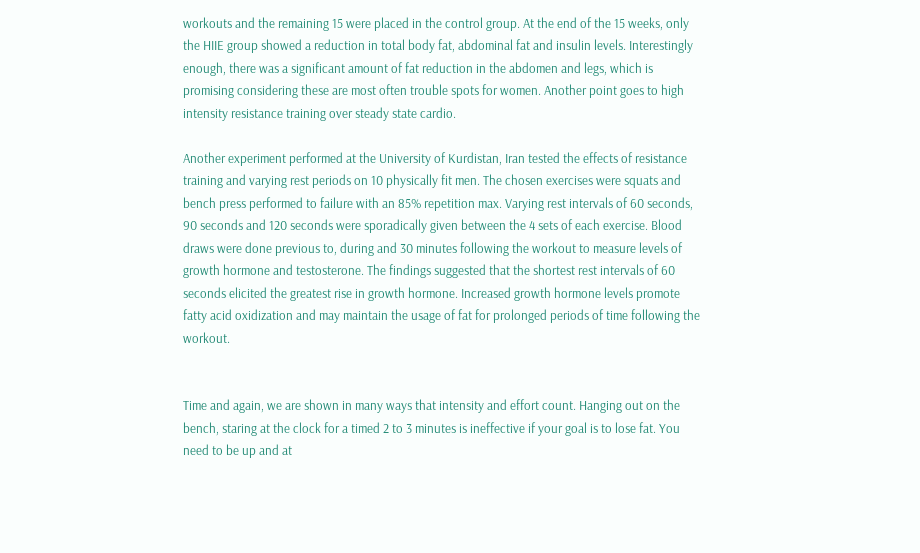workouts and the remaining 15 were placed in the control group. At the end of the 15 weeks, only the HIIE group showed a reduction in total body fat, abdominal fat and insulin levels. Interestingly enough, there was a significant amount of fat reduction in the abdomen and legs, which is promising considering these are most often trouble spots for women. Another point goes to high intensity resistance training over steady state cardio.

Another experiment performed at the University of Kurdistan, Iran tested the effects of resistance training and varying rest periods on 10 physically fit men. The chosen exercises were squats and bench press performed to failure with an 85% repetition max. Varying rest intervals of 60 seconds, 90 seconds and 120 seconds were sporadically given between the 4 sets of each exercise. Blood draws were done previous to, during and 30 minutes following the workout to measure levels of growth hormone and testosterone. The findings suggested that the shortest rest intervals of 60 seconds elicited the greatest rise in growth hormone. Increased growth hormone levels promote fatty acid oxidization and may maintain the usage of fat for prolonged periods of time following the workout.


Time and again, we are shown in many ways that intensity and effort count. Hanging out on the bench, staring at the clock for a timed 2 to 3 minutes is ineffective if your goal is to lose fat. You need to be up and at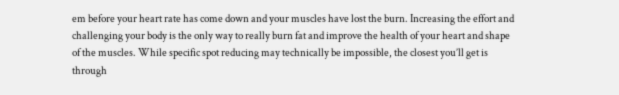em before your heart rate has come down and your muscles have lost the burn. Increasing the effort and challenging your body is the only way to really burn fat and improve the health of your heart and shape of the muscles. While specific spot reducing may technically be impossible, the closest you’ll get is through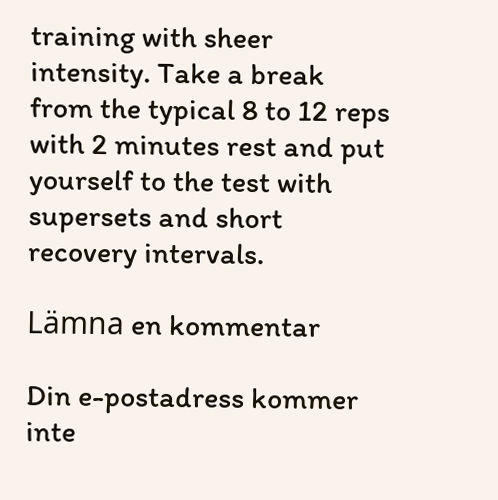training with sheer intensity. Take a break from the typical 8 to 12 reps with 2 minutes rest and put yourself to the test with supersets and short recovery intervals.

Lämna en kommentar

Din e-postadress kommer inte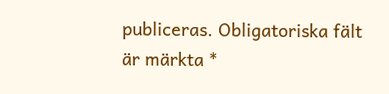publiceras. Obligatoriska fält är märkta *